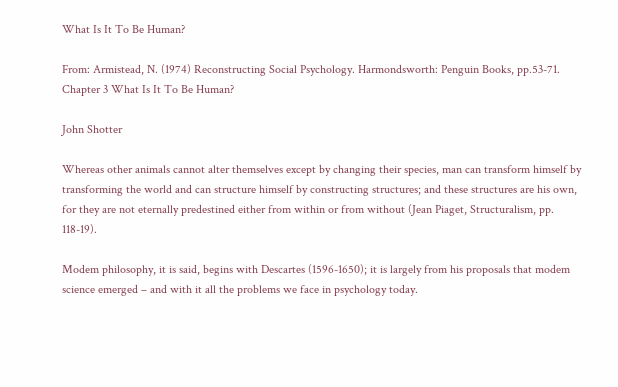What Is It To Be Human?

From: Armistead, N. (1974) Reconstructing Social Psychology. Harmondsworth: Penguin Books, pp.53-71.
Chapter 3 What Is It To Be Human?

John Shotter

Whereas other animals cannot alter themselves except by changing their species, man can transform himself by transforming the world and can structure himself by constructing structures; and these structures are his own, for they are not eternally predestined either from within or from without (Jean Piaget, Structuralism, pp. 118-19).

Modem philosophy, it is said, begins with Descartes (1596-1650); it is largely from his proposals that modem science emerged – and with it all the problems we face in psychology today.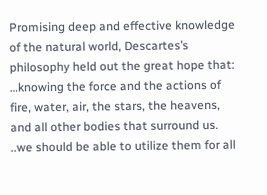Promising deep and effective knowledge of the natural world, Descartes’s philosophy held out the great hope that: …knowing the force and the actions of fire, water, air, the stars, the heavens, and all other bodies that surround us. ..we should be able to utilize them for all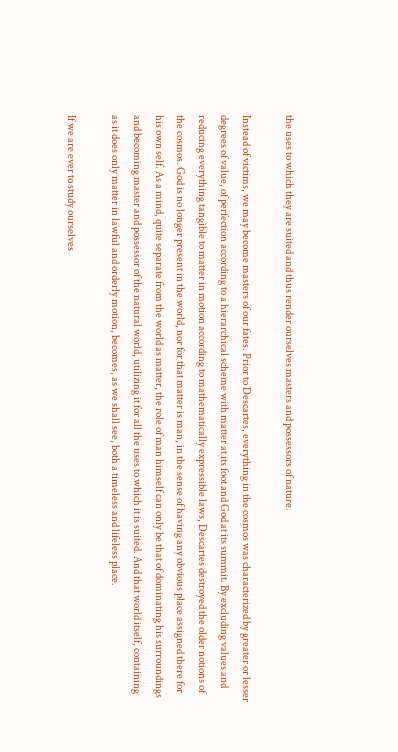the uses to which they are suited and thus render ourselves masters and possessors of nature.

Instead of victims, we may become masters of our fates. Prior to Descartes, everything in the cosmos was characterized by greater or lesser degrees of value, of perfection according to a hierarchical scheme with matter at its foot and God at its summit. By excluding values and reducing everything tangible to matter in motion according to mathematically expressible laws, Descartes destroyed the older notions of the cosmos. God is no longer present in the world, nor for that matter is man, in the sense of having any obvious place assigned there for his own self. As a mind, quite separate from the world as matter, the role of man himself can only be that of dominating his surroundings and becoming master and possessor of the natural world, utilizing it for all the uses to which it is suited. And that world itself, containing as it does only matter in lawful and orderly motion, becomes, as we shall see, both a timeless and lifeless place.

If we are ever to study ourselves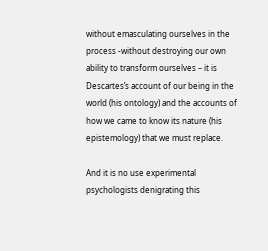without emasculating ourselves in the process -without destroying our own ability to transform ourselves – it is Descartes’s account of our being in the world (his ontology) and the accounts of how we came to know its nature (his epistemology) that we must replace.

And it is no use experimental psychologists denigrating this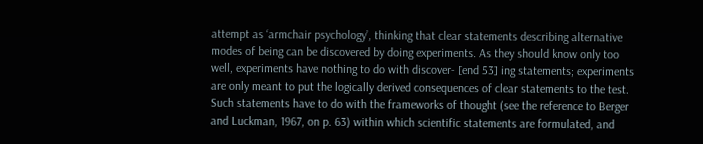attempt as ‘armchair psychology’, thinking that clear statements describing alternative modes of being can be discovered by doing experiments. As they should know only too well, experiments have nothing to do with discover- [end 53] ing statements; experiments are only meant to put the logically derived consequences of clear statements to the test. Such statements have to do with the frameworks of thought (see the reference to Berger and Luckman, 1967, on p. 63) within which scientific statements are formulated, and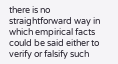there is no straightforward way in which empirical facts could be said either to verify or falsify such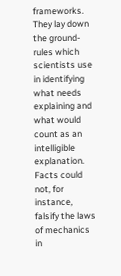frameworks. They lay down the ground-rules which scientists use in identifying what needs explaining and what would count as an intelligible explanation. Facts could not, for instance, falsify the laws of mechanics in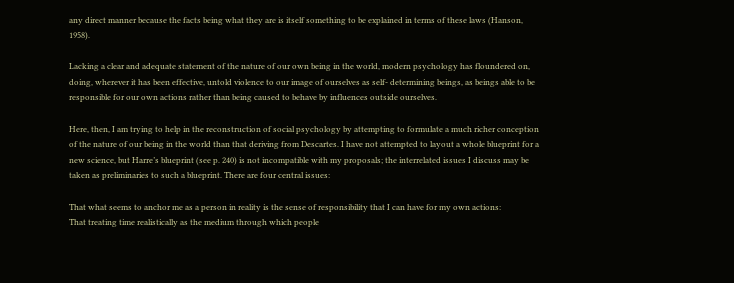any direct manner because the facts being what they are is itself something to be explained in terms of these laws (Hanson, 1958).

Lacking a clear and adequate statement of the nature of our own being in the world, modern psychology has floundered on, doing, wherever it has been effective, untold violence to our image of ourselves as self- determining beings, as beings able to be responsible for our own actions rather than being caused to behave by influences outside ourselves.

Here, then, I am trying to help in the reconstruction of social psychology by attempting to formulate a much richer conception of the nature of our being in the world than that deriving from Descartes. I have not attempted to layout a whole blueprint for a new science, but Harre’s blueprint (see p. 240) is not incompatible with my proposals; the interrelated issues I discuss may be taken as preliminaries to such a blueprint. There are four central issues:

That what seems to anchor me as a person in reality is the sense of responsibility that I can have for my own actions:
That treating time realistically as the medium through which people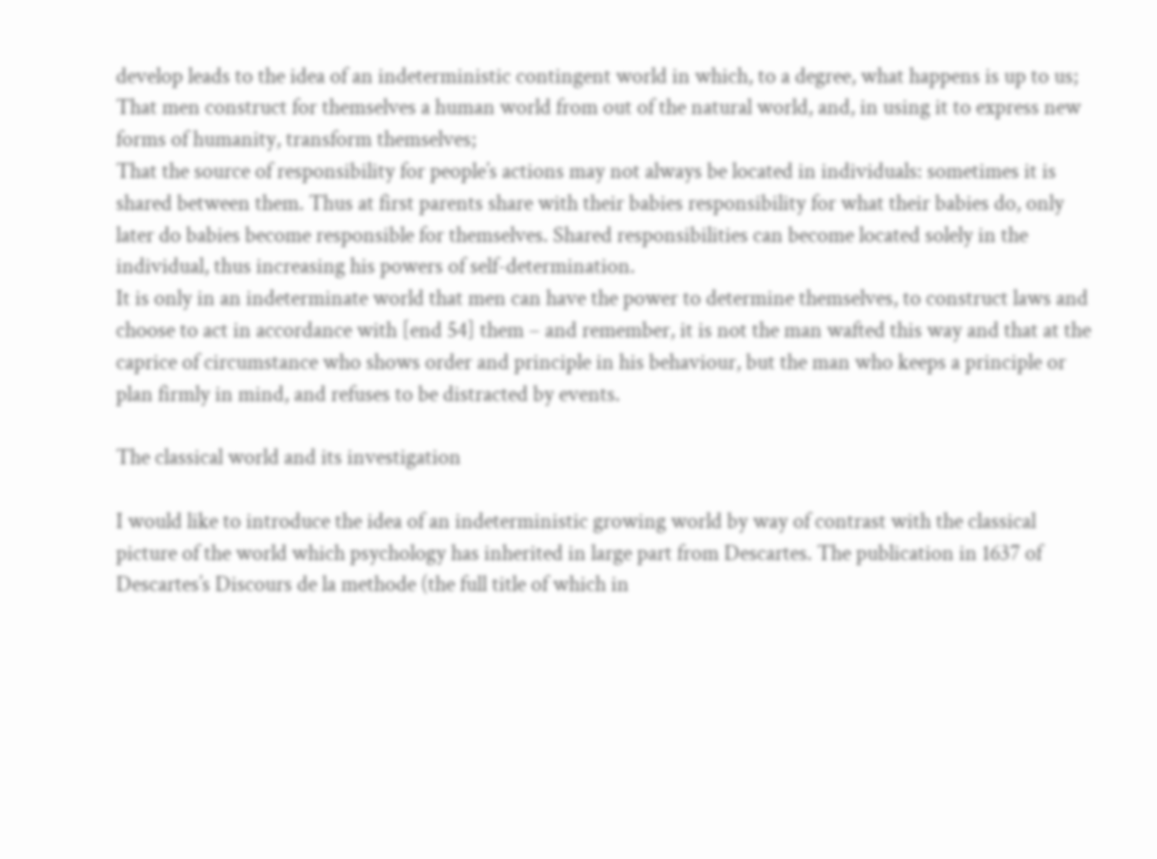develop leads to the idea of an indeterministic contingent world in which, to a degree, what happens is up to us;
That men construct for themselves a human world from out of the natural world, and, in using it to express new forms of humanity, transform themselves;
That the source of responsibility for people’s actions may not always be located in individuals: sometimes it is shared between them. Thus at first parents share with their babies responsibility for what their babies do, only later do babies become responsible for themselves. Shared responsibilities can become located solely in the individual, thus increasing his powers of self-determination.
It is only in an indeterminate world that men can have the power to determine themselves, to construct laws and choose to act in accordance with [end 54] them – and remember, it is not the man wafted this way and that at the caprice of circumstance who shows order and principle in his behaviour, but the man who keeps a principle or plan firmly in mind, and refuses to be distracted by events.

The classical world and its investigation

I would like to introduce the idea of an indeterministic growing world by way of contrast with the classical picture of the world which psychology has inherited in large part from Descartes. The publication in 1637 of Descartes’s Discours de la methode (the full title of which in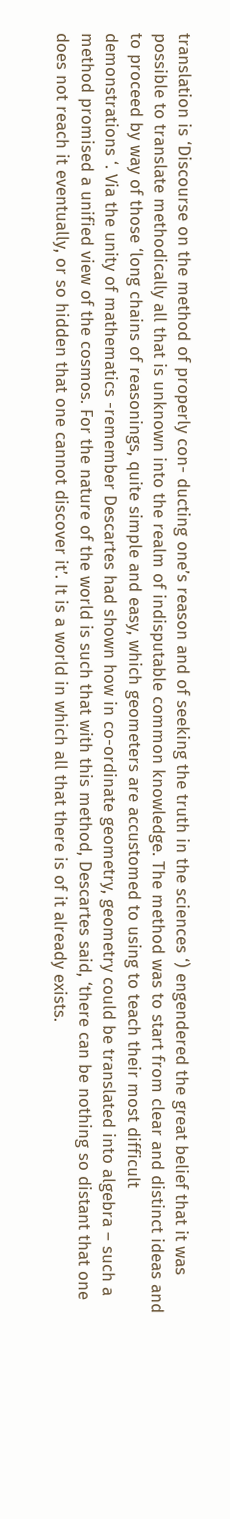translation is ‘Discourse on the method of properly con- ducting one’s reason and of seeking the truth in the sciences ‘) engendered the great belief that it was possible to translate methodically all that is unknown into the realm of indisputable common knowledge. The method was to start from clear and distinct ideas and to proceed by way of those ‘long chains of reasonings, quite simple and easy, which geometers are accustomed to using to teach their most difficult demonstrations ‘. Via the unity of mathematics -remember Descartes had shown how in co-ordinate geometry, geometry could be translated into algebra – such a method promised a unified view of the cosmos. For the nature of the world is such that with this method, Descartes said, ‘there can be nothing so distant that one does not reach it eventually, or so hidden that one cannot discover it’. It is a world in which all that there is of it already exists.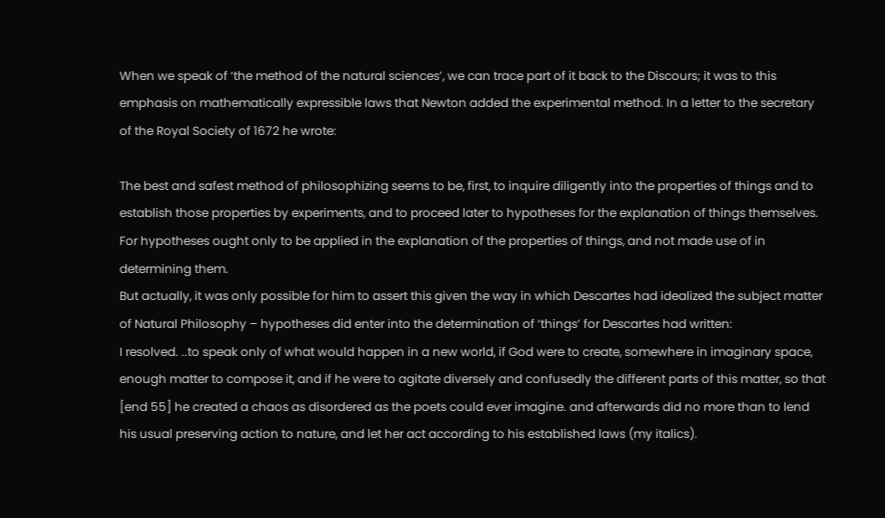When we speak of ‘the method of the natural sciences’, we can trace part of it back to the Discours; it was to this emphasis on mathematically expressible laws that Newton added the experimental method. In a letter to the secretary of the Royal Society of 1672 he wrote:

The best and safest method of philosophizing seems to be, first, to inquire diligently into the properties of things and to establish those properties by experiments, and to proceed later to hypotheses for the explanation of things themselves. For hypotheses ought only to be applied in the explanation of the properties of things, and not made use of in determining them.
But actually, it was only possible for him to assert this given the way in which Descartes had idealized the subject matter of Natural Philosophy – hypotheses did enter into the determination of ‘things’ for Descartes had written:
I resolved. ..to speak only of what would happen in a new world, if God were to create, somewhere in imaginary space, enough matter to compose it, and if he were to agitate diversely and confusedly the different parts of this matter, so that [end 55] he created a chaos as disordered as the poets could ever imagine. and afterwards did no more than to lend his usual preserving action to nature, and let her act according to his established laws (my italics).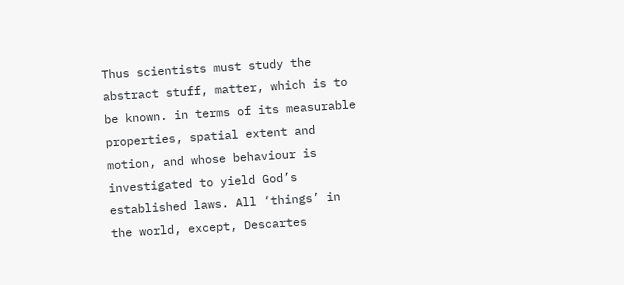Thus scientists must study the abstract stuff, matter, which is to be known. in terms of its measurable properties, spatial extent and motion, and whose behaviour is investigated to yield God’s established laws. All ‘things’ in the world, except, Descartes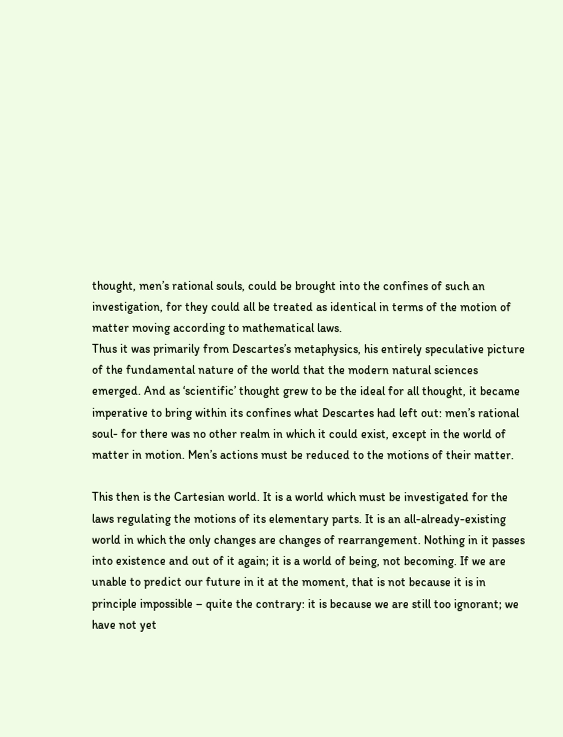thought, men’s rational souls, could be brought into the confines of such an investigation, for they could all be treated as identical in terms of the motion of matter moving according to mathematical laws.
Thus it was primarily from Descartes’s metaphysics, his entirely speculative picture of the fundamental nature of the world that the modern natural sciences emerged. And as ‘scientific’ thought grew to be the ideal for all thought, it became imperative to bring within its confines what Descartes had left out: men’s rational soul- for there was no other realm in which it could exist, except in the world of matter in motion. Men’s actions must be reduced to the motions of their matter.

This then is the Cartesian world. It is a world which must be investigated for the laws regulating the motions of its elementary parts. It is an all-already-existing world in which the only changes are changes of rearrangement. Nothing in it passes into existence and out of it again; it is a world of being, not becoming. If we are unable to predict our future in it at the moment, that is not because it is in principle impossible – quite the contrary: it is because we are still too ignorant; we have not yet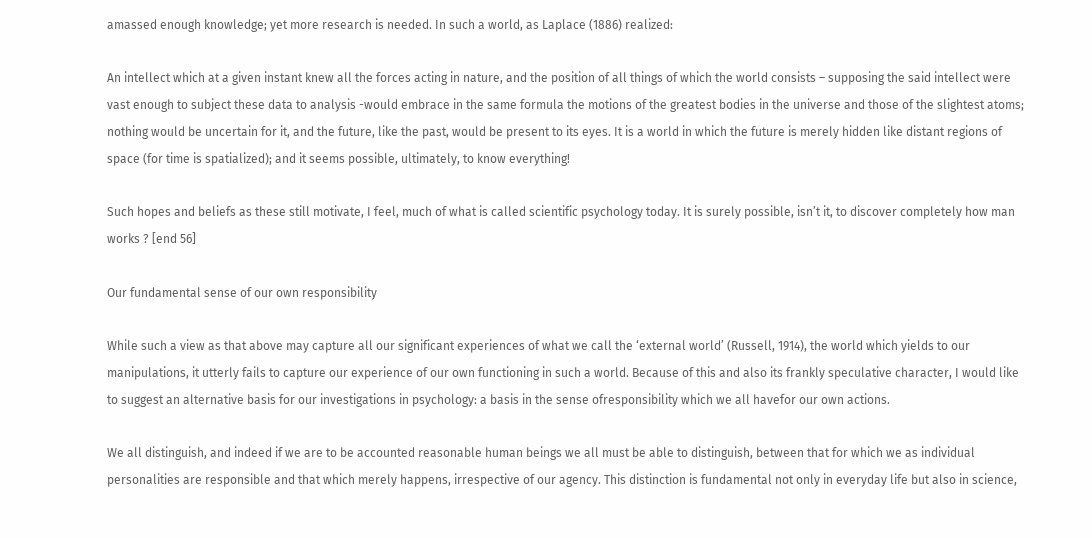amassed enough knowledge; yet more research is needed. In such a world, as Laplace (1886) realized:

An intellect which at a given instant knew all the forces acting in nature, and the position of all things of which the world consists – supposing the said intellect were vast enough to subject these data to analysis -would embrace in the same formula the motions of the greatest bodies in the universe and those of the slightest atoms; nothing would be uncertain for it, and the future, like the past, would be present to its eyes. It is a world in which the future is merely hidden like distant regions of space (for time is spatialized); and it seems possible, ultimately, to know everything!

Such hopes and beliefs as these still motivate, I feel, much of what is called scientific psychology today. It is surely possible, isn’t it, to discover completely how man works ? [end 56]

Our fundamental sense of our own responsibility

While such a view as that above may capture all our significant experiences of what we call the ‘external world’ (Russell, 1914), the world which yields to our manipulations, it utterly fails to capture our experience of our own functioning in such a world. Because of this and also its frankly speculative character, I would like to suggest an alternative basis for our investigations in psychology: a basis in the sense ofresponsibility which we all havefor our own actions.

We all distinguish, and indeed if we are to be accounted reasonable human beings we all must be able to distinguish, between that for which we as individual personalities are responsible and that which merely happens, irrespective of our agency. This distinction is fundamental not only in everyday life but also in science,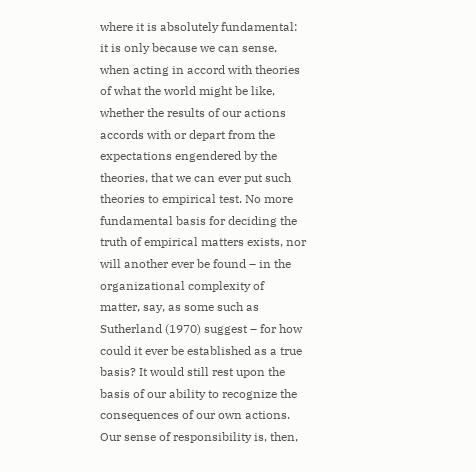where it is absolutely fundamental: it is only because we can sense, when acting in accord with theories of what the world might be like, whether the results of our actions accords with or depart from the expectations engendered by the theories, that we can ever put such theories to empirical test. No more fundamental basis for deciding the truth of empirical matters exists, nor will another ever be found – in the organizational complexity of matter, say, as some such as Sutherland (1970) suggest – for how could it ever be established as a true basis? It would still rest upon the basis of our ability to recognize the consequences of our own actions. Our sense of responsibility is, then,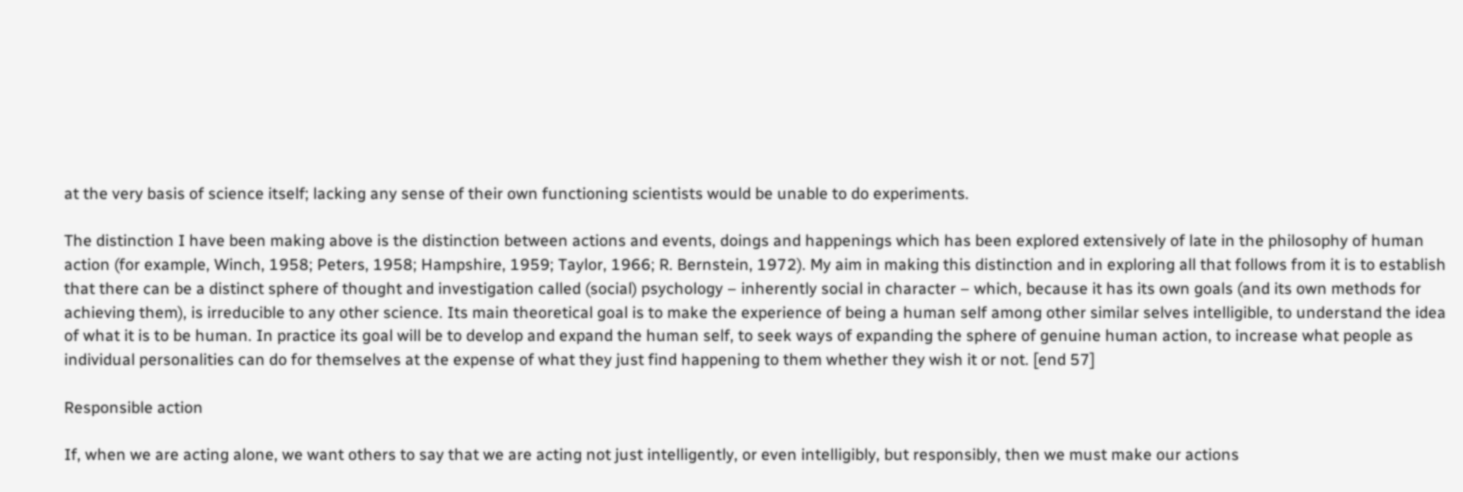at the very basis of science itself; lacking any sense of their own functioning scientists would be unable to do experiments.

The distinction I have been making above is the distinction between actions and events, doings and happenings which has been explored extensively of late in the philosophy of human action (for example, Winch, 1958; Peters, 1958; Hampshire, 1959; Taylor, 1966; R. Bernstein, 1972). My aim in making this distinction and in exploring all that follows from it is to establish that there can be a distinct sphere of thought and investigation called (social) psychology – inherently social in character – which, because it has its own goals (and its own methods for achieving them), is irreducible to any other science. Its main theoretical goal is to make the experience of being a human self among other similar selves intelligible, to understand the idea of what it is to be human. In practice its goal will be to develop and expand the human self, to seek ways of expanding the sphere of genuine human action, to increase what people as individual personalities can do for themselves at the expense of what they just find happening to them whether they wish it or not. [end 57]

Responsible action

If, when we are acting alone, we want others to say that we are acting not just intelligently, or even intelligibly, but responsibly, then we must make our actions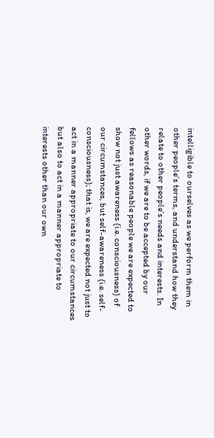intelligible to ourselves as we perform them in other people’s terms, and understand how they relate to other people’s needs and interests. In other words, if we are to be accepted by our fellows as reasonable people we are expected to show not just awareness (i.e. consciousness) of our circumstances, but self-awareness (i.e. self-consciousness); that is, we are expected not just to act in a manner appropriate to our circumstances but also to act in a manner appropriate to interests other than our own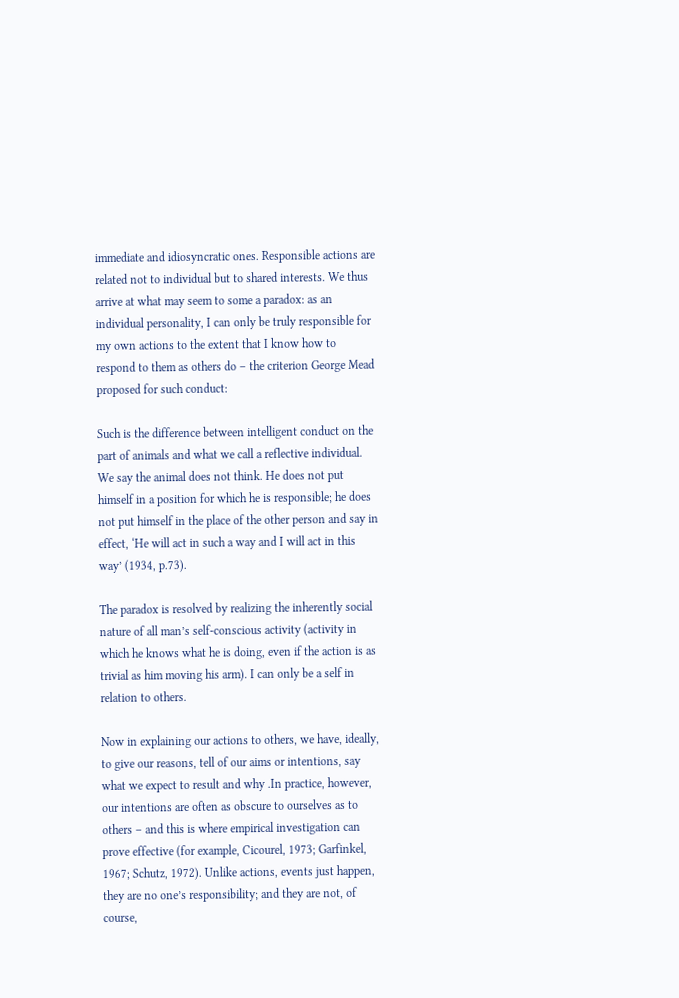immediate and idiosyncratic ones. Responsible actions are related not to individual but to shared interests. We thus arrive at what may seem to some a paradox: as an individual personality, I can only be truly responsible for my own actions to the extent that I know how to respond to them as others do – the criterion George Mead proposed for such conduct:

Such is the difference between intelligent conduct on the part of animals and what we call a reflective individual. We say the animal does not think. He does not put himself in a position for which he is responsible; he does not put himself in the place of the other person and say in effect, ‘He will act in such a way and I will act in this way’ (1934, p.73).

The paradox is resolved by realizing the inherently social nature of all man’s self-conscious activity (activity in which he knows what he is doing, even if the action is as trivial as him moving his arm). I can only be a self in relation to others.

Now in explaining our actions to others, we have, ideally, to give our reasons, tell of our aims or intentions, say what we expect to result and why .In practice, however, our intentions are often as obscure to ourselves as to others – and this is where empirical investigation can prove effective (for example, Cicourel, 1973; Garfinkel, 1967; Schutz, 1972). Unlike actions, events just happen, they are no one’s responsibility; and they are not, of course,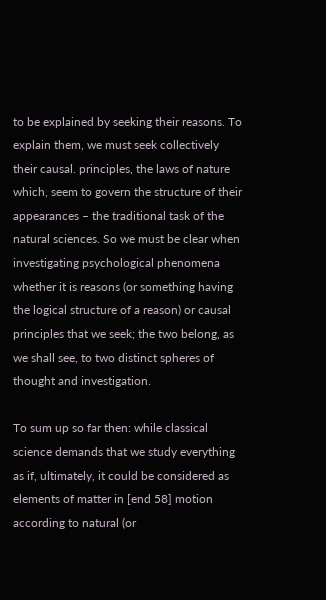to be explained by seeking their reasons. To explain them, we must seek collectively their causal. principles, the laws of nature which, seem to govern the structure of their appearances – the traditional task of the natural sciences. So we must be clear when investigating psychological phenomena whether it is reasons (or something having the logical structure of a reason) or causal principles that we seek; the two belong, as we shall see, to two distinct spheres of thought and investigation.

To sum up so far then: while classical science demands that we study everything as if, ultimately, it could be considered as elements of matter in [end 58] motion according to natural (or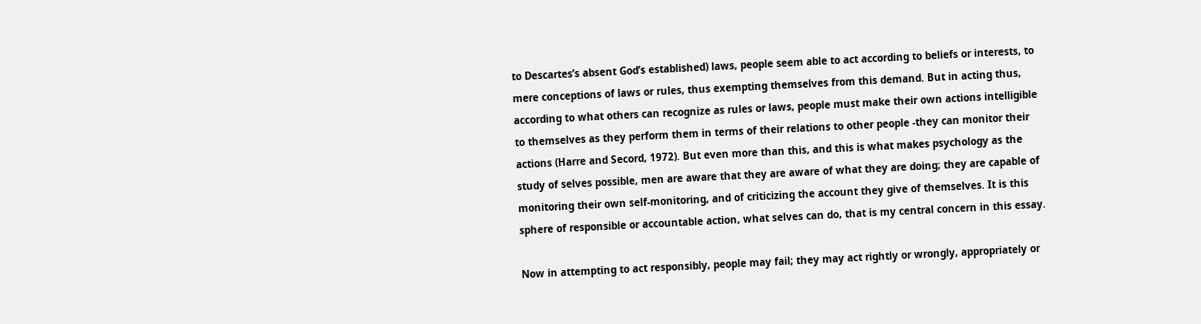to Descartes’s absent God’s established) laws, people seem able to act according to beliefs or interests, to mere conceptions of laws or rules, thus exempting themselves from this demand. But in acting thus, according to what others can recognize as rules or laws, people must make their own actions intelligible to themselves as they perform them in terms of their relations to other people -they can monitor their actions (Harre and Secord, 1972). But even more than this, and this is what makes psychology as the study of selves possible, men are aware that they are aware of what they are doing; they are capable of monitoring their own self-monitoring, and of criticizing the account they give of themselves. It is this sphere of responsible or accountable action, what selves can do, that is my central concern in this essay.

Now in attempting to act responsibly, people may fail; they may act rightly or wrongly, appropriately or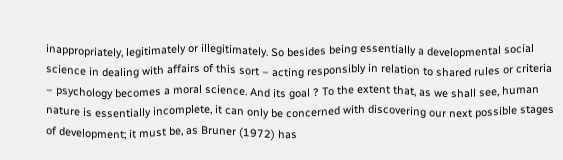inappropriately, legitimately or illegitimately. So besides being essentially a developmental social science in dealing with affairs of this sort – acting responsibly in relation to shared rules or criteria – psychology becomes a moral science. And its goal ? To the extent that, as we shall see, human nature is essentially incomplete, it can only be concerned with discovering our next possible stages of development; it must be, as Bruner (1972) has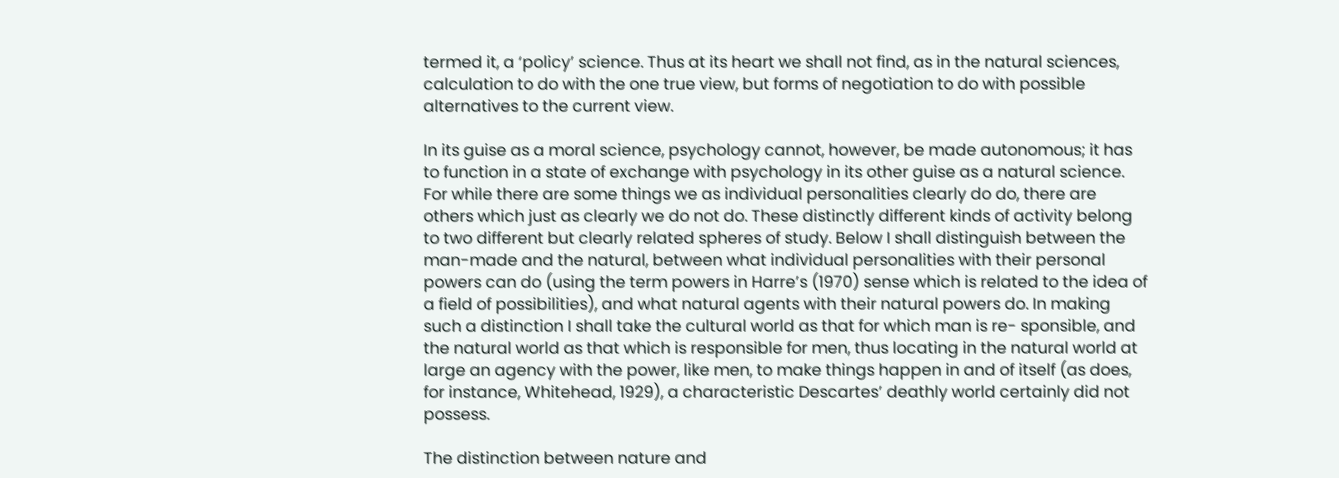termed it, a ‘policy’ science. Thus at its heart we shall not find, as in the natural sciences, calculation to do with the one true view, but forms of negotiation to do with possible alternatives to the current view.

In its guise as a moral science, psychology cannot, however, be made autonomous; it has to function in a state of exchange with psychology in its other guise as a natural science. For while there are some things we as individual personalities clearly do do, there are others which just as clearly we do not do. These distinctly different kinds of activity belong to two different but clearly related spheres of study. Below I shall distinguish between the man-made and the natural, between what individual personalities with their personal powers can do (using the term powers in Harre’s (1970) sense which is related to the idea of a field of possibilities), and what natural agents with their natural powers do. In making such a distinction I shall take the cultural world as that for which man is re- sponsible, and the natural world as that which is responsible for men, thus locating in the natural world at large an agency with the power, like men, to make things happen in and of itself (as does, for instance, Whitehead, 1929), a characteristic Descartes’ deathly world certainly did not possess.

The distinction between nature and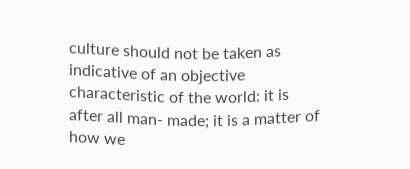culture should not be taken as indicative of an objective characteristic of the world: it is after all man- made; it is a matter of how we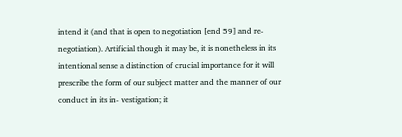intend it (and that is open to negotiation [end 59] and re-negotiation). Artificial though it may be, it is nonetheless in its intentional sense a distinction of crucial importance for it will prescribe the form of our subject matter and the manner of our conduct in its in- vestigation; it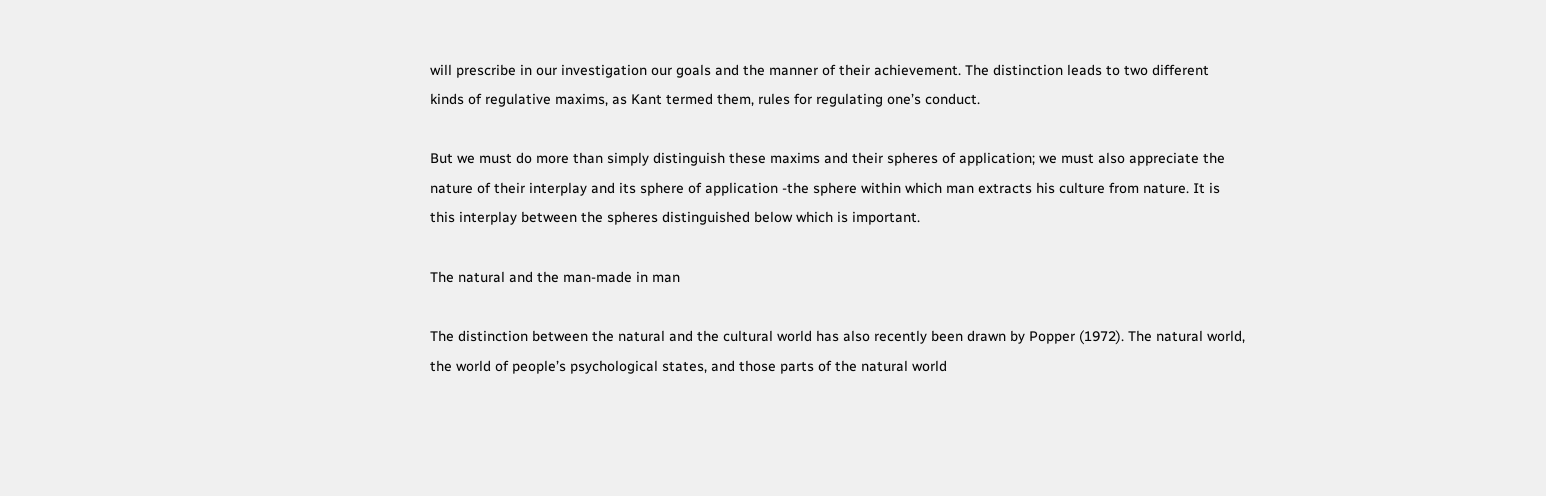will prescribe in our investigation our goals and the manner of their achievement. The distinction leads to two different kinds of regulative maxims, as Kant termed them, rules for regulating one’s conduct.

But we must do more than simply distinguish these maxims and their spheres of application; we must also appreciate the nature of their interplay and its sphere of application -the sphere within which man extracts his culture from nature. It is this interplay between the spheres distinguished below which is important.

The natural and the man-made in man

The distinction between the natural and the cultural world has also recently been drawn by Popper (1972). The natural world, the world of people’s psychological states, and those parts of the natural world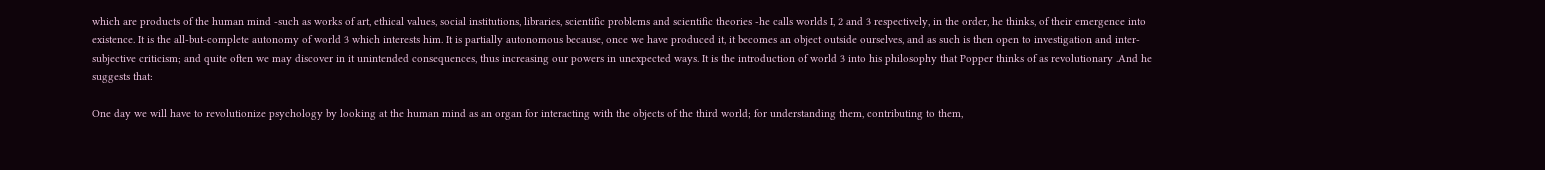which are products of the human mind -such as works of art, ethical values, social institutions, libraries, scientific problems and scientific theories -he calls worlds I, 2 and 3 respectively, in the order, he thinks, of their emergence into existence. It is the all-but-complete autonomy of world 3 which interests him. It is partially autonomous because, once we have produced it, it becomes an object outside ourselves, and as such is then open to investigation and inter-subjective criticism; and quite often we may discover in it unintended consequences, thus increasing our powers in unexpected ways. It is the introduction of world 3 into his philosophy that Popper thinks of as revolutionary .And he suggests that:

One day we will have to revolutionize psychology by looking at the human mind as an organ for interacting with the objects of the third world; for understanding them, contributing to them,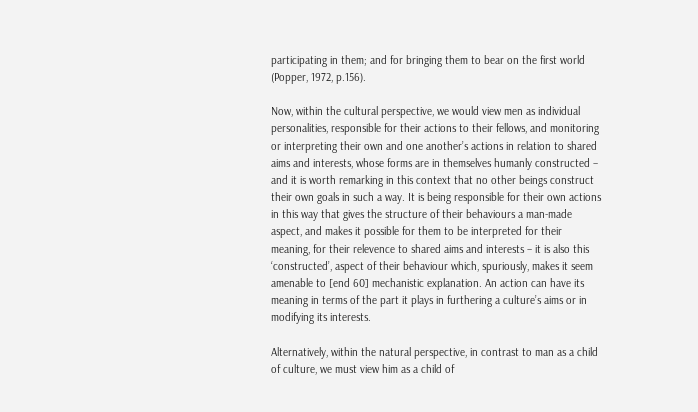participating in them; and for bringing them to bear on the first world (Popper, 1972, p.156).

Now, within the cultural perspective, we would view men as individual personalities, responsible for their actions to their fellows, and monitoring or interpreting their own and one another’s actions in relation to shared aims and interests, whose forms are in themselves humanly constructed – and it is worth remarking in this context that no other beings construct their own goals in such a way. It is being responsible for their own actions in this way that gives the structure of their behaviours a man-made aspect, and makes it possible for them to be interpreted for their meaning, for their relevence to shared aims and interests – it is also this ‘constructed’, aspect of their behaviour which, spuriously, makes it seem amenable to [end 60] mechanistic explanation. An action can have its meaning in terms of the part it plays in furthering a culture’s aims or in modifying its interests.

Alternatively, within the natural perspective, in contrast to man as a child of culture, we must view him as a child of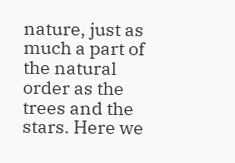nature, just as much a part of the natural order as the trees and the stars. Here we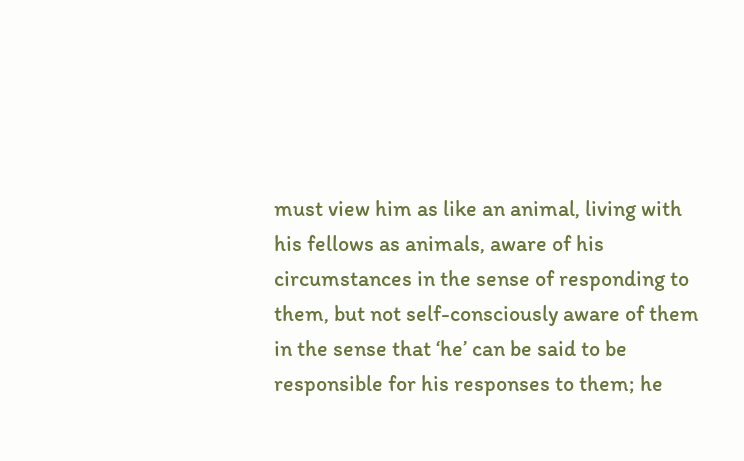must view him as like an animal, living with his fellows as animals, aware of his circumstances in the sense of responding to them, but not self-consciously aware of them in the sense that ‘he’ can be said to be responsible for his responses to them; he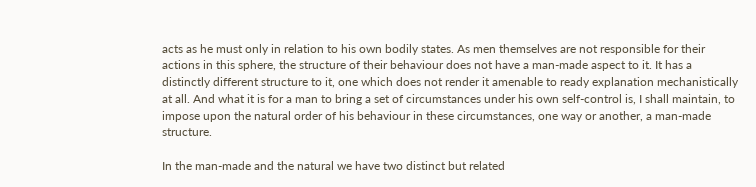acts as he must only in relation to his own bodily states. As men themselves are not responsible for their actions in this sphere, the structure of their behaviour does not have a man-made aspect to it. It has a distinctly different structure to it, one which does not render it amenable to ready explanation mechanistically at all. And what it is for a man to bring a set of circumstances under his own self-control is, I shall maintain, to impose upon the natural order of his behaviour in these circumstances, one way or another, a man-made structure.

In the man-made and the natural we have two distinct but related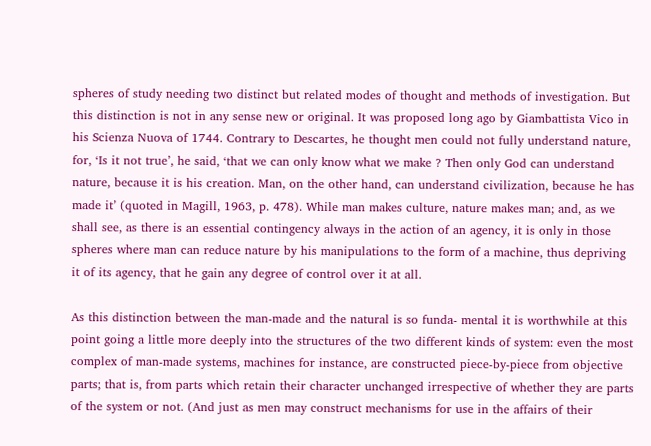spheres of study needing two distinct but related modes of thought and methods of investigation. But this distinction is not in any sense new or original. It was proposed long ago by Giambattista Vico in his Scienza Nuova of 1744. Contrary to Descartes, he thought men could not fully understand nature, for, ‘Is it not true’, he said, ‘that we can only know what we make ? Then only God can understand nature, because it is his creation. Man, on the other hand, can understand civilization, because he has made it’ (quoted in Magill, 1963, p. 478). While man makes culture, nature makes man; and, as we shall see, as there is an essential contingency always in the action of an agency, it is only in those spheres where man can reduce nature by his manipulations to the form of a machine, thus depriving it of its agency, that he gain any degree of control over it at all.

As this distinction between the man-made and the natural is so funda- mental it is worthwhile at this point going a little more deeply into the structures of the two different kinds of system: even the most complex of man-made systems, machines for instance, are constructed piece-by-piece from objective parts; that is, from parts which retain their character unchanged irrespective of whether they are parts of the system or not. (And just as men may construct mechanisms for use in the affairs of their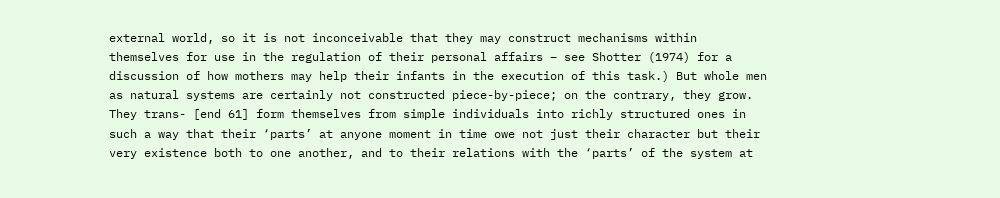external world, so it is not inconceivable that they may construct mechanisms within themselves for use in the regulation of their personal affairs – see Shotter (1974) for a discussion of how mothers may help their infants in the execution of this task.) But whole men as natural systems are certainly not constructed piece-by-piece; on the contrary, they grow. They trans- [end 61] form themselves from simple individuals into richly structured ones in such a way that their ‘parts’ at anyone moment in time owe not just their character but their very existence both to one another, and to their relations with the ‘parts’ of the system at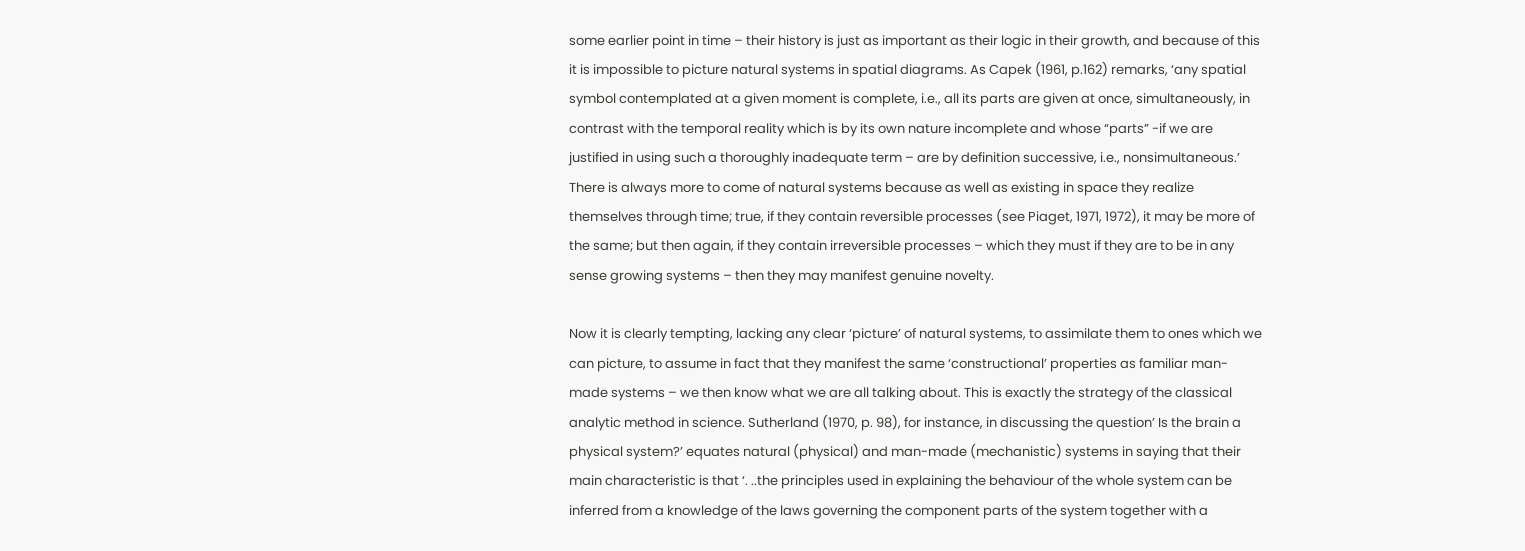some earlier point in time – their history is just as important as their logic in their growth, and because of this it is impossible to picture natural systems in spatial diagrams. As Capek (1961, p.162) remarks, ‘any spatial symbol contemplated at a given moment is complete, i.e., all its parts are given at once, simultaneously, in contrast with the temporal reality which is by its own nature incomplete and whose “parts” -if we are justified in using such a thoroughly inadequate term – are by definition successive, i.e., nonsimultaneous.’ There is always more to come of natural systems because as well as existing in space they realize themselves through time; true, if they contain reversible processes (see Piaget, 1971, 1972), it may be more of the same; but then again, if they contain irreversible processes – which they must if they are to be in any sense growing systems – then they may manifest genuine novelty.

Now it is clearly tempting, lacking any clear ‘picture’ of natural systems, to assimilate them to ones which we can picture, to assume in fact that they manifest the same ‘constructional’ properties as familiar man-made systems – we then know what we are all talking about. This is exactly the strategy of the classical analytic method in science. Sutherland (1970, p. 98), for instance, in discussing the question’ Is the brain a physical system?’ equates natural (physical) and man-made (mechanistic) systems in saying that their main characteristic is that ‘. ..the principles used in explaining the behaviour of the whole system can be inferred from a knowledge of the laws governing the component parts of the system together with a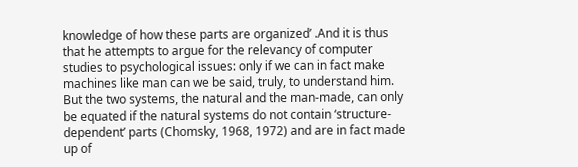knowledge of how these parts are organized’ .And it is thus that he attempts to argue for the relevancy of computer studies to psychological issues: only if we can in fact make machines like man can we be said, truly, to understand him. But the two systems, the natural and the man-made, can only be equated if the natural systems do not contain ‘structure-dependent’ parts (Chomsky, 1968, 1972) and are in fact made up of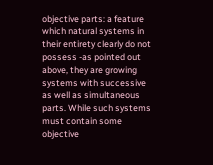objective parts: a feature which natural systems in their entirety clearly do not possess -as pointed out above, they are growing systems with successive as well as simultaneous parts. While such systems must contain some objective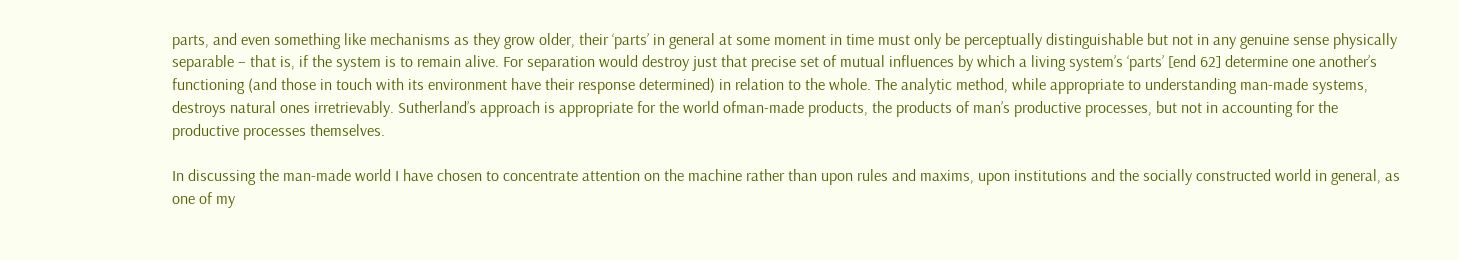parts, and even something like mechanisms as they grow older, their ‘parts’ in general at some moment in time must only be perceptually distinguishable but not in any genuine sense physically separable – that is, if the system is to remain alive. For separation would destroy just that precise set of mutual influences by which a living system’s ‘parts’ [end 62] determine one another’s functioning (and those in touch with its environment have their response determined) in relation to the whole. The analytic method, while appropriate to understanding man-made systems, destroys natural ones irretrievably. Sutherland’s approach is appropriate for the world ofman-made products, the products of man’s productive processes, but not in accounting for the productive processes themselves.

In discussing the man-made world I have chosen to concentrate attention on the machine rather than upon rules and maxims, upon institutions and the socially constructed world in general, as one of my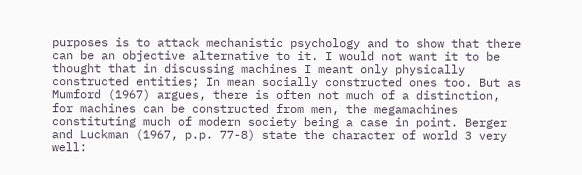purposes is to attack mechanistic psychology and to show that there can be an objective alternative to it. I would not want it to be thought that in discussing machines I meant only physically constructed entities; In mean socially constructed ones too. But as Mumford (1967) argues, there is often not much of a distinction, for machines can be constructed from men, the megamachines constituting much of modern society being a case in point. Berger and Luckman (1967, p.p. 77-8) state the character of world 3 very well: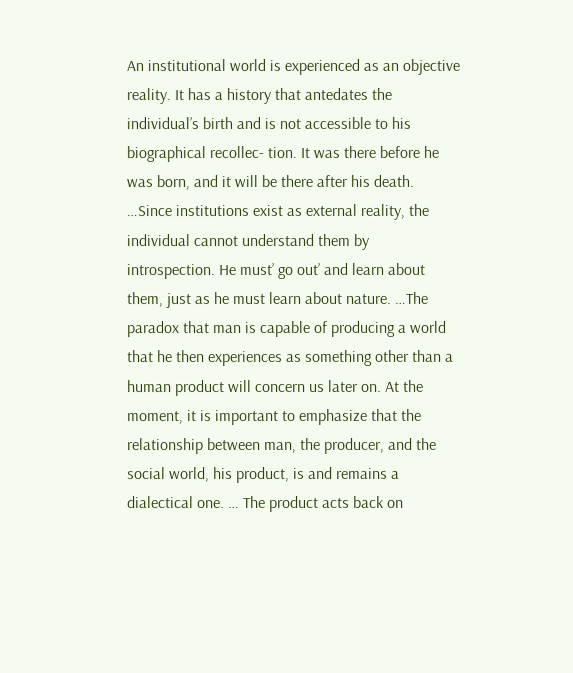An institutional world is experienced as an objective reality. It has a history that antedates the individual’s birth and is not accessible to his biographical recollec- tion. It was there before he was born, and it will be there after his death. …Since institutions exist as external reality, the individual cannot understand them by introspection. He must’ go out’ and learn about them, just as he must learn about nature. …The paradox that man is capable of producing a world that he then experiences as something other than a human product will concern us later on. At the moment, it is important to emphasize that the relationship between man, the producer, and the social world, his product, is and remains a dialectical one. … The product acts back on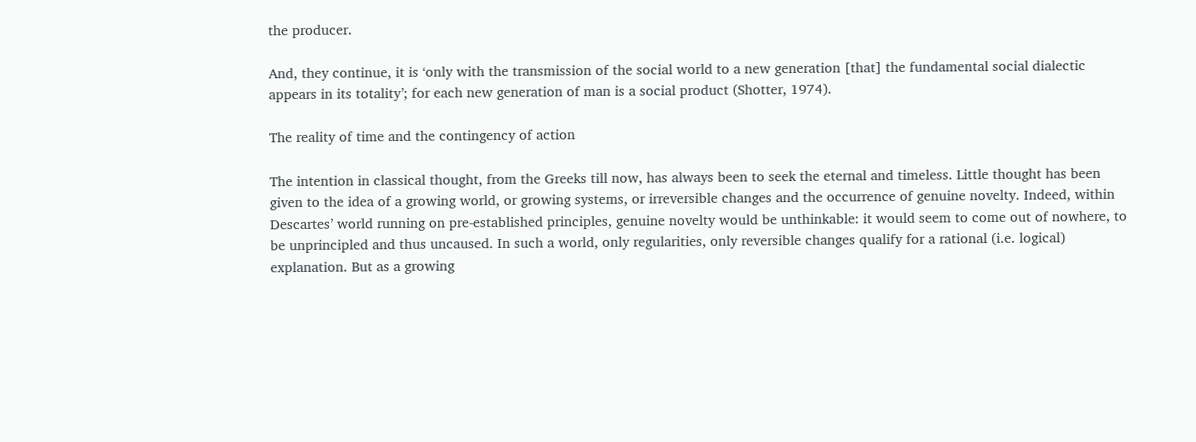the producer.

And, they continue, it is ‘only with the transmission of the social world to a new generation [that] the fundamental social dialectic appears in its totality’; for each new generation of man is a social product (Shotter, 1974).

The reality of time and the contingency of action

The intention in classical thought, from the Greeks till now, has always been to seek the eternal and timeless. Little thought has been given to the idea of a growing world, or growing systems, or irreversible changes and the occurrence of genuine novelty. Indeed, within Descartes’ world running on pre-established principles, genuine novelty would be unthinkable: it would seem to come out of nowhere, to be unprincipled and thus uncaused. In such a world, only regularities, only reversible changes qualify for a rational (i.e. logical) explanation. But as a growing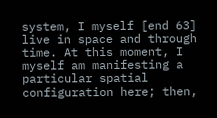system, I myself [end 63] live in space and through time. At this moment, I myself am manifesting a particular spatial configuration here; then,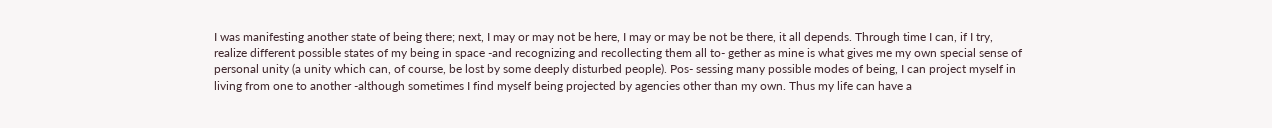I was manifesting another state of being there; next, I may or may not be here, I may or may be not be there, it all depends. Through time I can, if I try, realize different possible states of my being in space -and recognizing and recollecting them all to- gether as mine is what gives me my own special sense of personal unity (a unity which can, of course, be lost by some deeply disturbed people). Pos- sessing many possible modes of being, I can project myself in living from one to another -although sometimes I find myself being projected by agencies other than my own. Thus my life can have a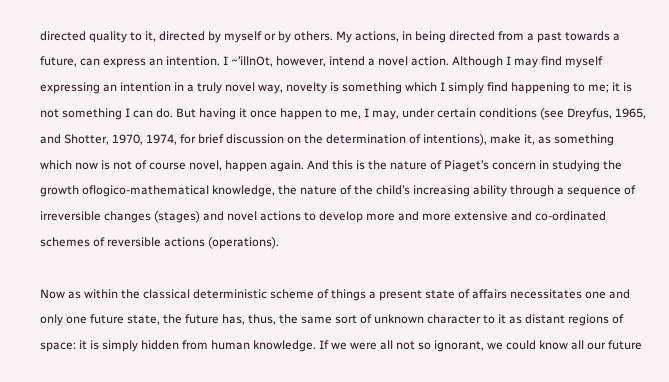directed quality to it, directed by myself or by others. My actions, in being directed from a past towards a future, can express an intention. I ~’illnOt, however, intend a novel action. Although I may find myself expressing an intention in a truly novel way, novelty is something which I simply find happening to me; it is not something I can do. But having it once happen to me, I may, under certain conditions (see Dreyfus, 1965, and Shotter, 1970, 1974, for brief discussion on the determination of intentions), make it, as something which now is not of course novel, happen again. And this is the nature of Piaget’s concern in studying the growth oflogico-mathematical knowledge, the nature of the child’s increasing ability through a sequence of irreversible changes (stages) and novel actions to develop more and more extensive and co-ordinated schemes of reversible actions (operations).

Now as within the classical deterministic scheme of things a present state of affairs necessitates one and only one future state, the future has, thus, the same sort of unknown character to it as distant regions of space: it is simply hidden from human knowledge. If we were all not so ignorant, we could know all our future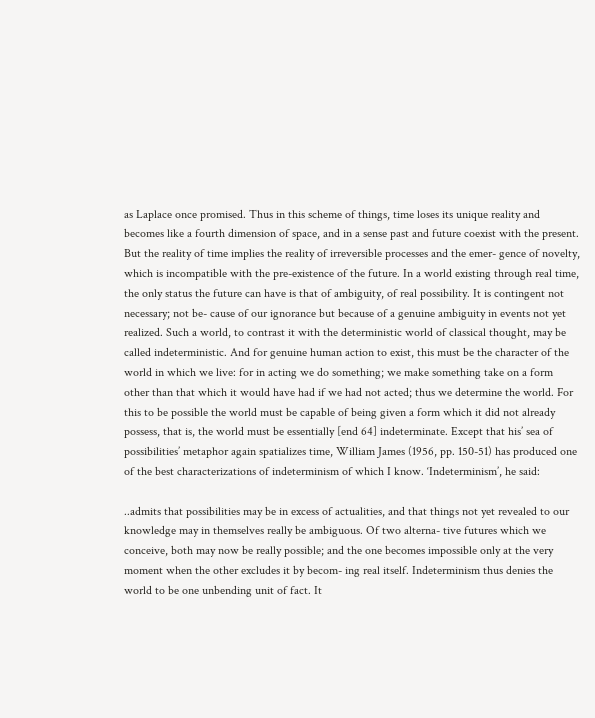as Laplace once promised. Thus in this scheme of things, time loses its unique reality and becomes like a fourth dimension of space, and in a sense past and future coexist with the present. But the reality of time implies the reality of irreversible processes and the emer- gence of novelty, which is incompatible with the pre-existence of the future. In a world existing through real time, the only status the future can have is that of ambiguity, of real possibility. It is contingent not necessary; not be- cause of our ignorance but because of a genuine ambiguity in events not yet realized. Such a world, to contrast it with the deterministic world of classical thought, may be called indeterministic. And for genuine human action to exist, this must be the character of the world in which we live: for in acting we do something; we make something take on a form other than that which it would have had if we had not acted; thus we determine the world. For this to be possible the world must be capable of being given a form which it did not already possess, that is, the world must be essentially [end 64] indeterminate. Except that his’ sea of possibilities’ metaphor again spatializes time, William James (1956, pp. 150-51) has produced one of the best characterizations of indeterminism of which I know. ‘Indeterminism’, he said:

..admits that possibilities may be in excess of actualities, and that things not yet revealed to our knowledge may in themselves really be ambiguous. Of two alterna- tive futures which we conceive, both may now be really possible; and the one becomes impossible only at the very moment when the other excludes it by becom- ing real itself. Indeterminism thus denies the world to be one unbending unit of fact. It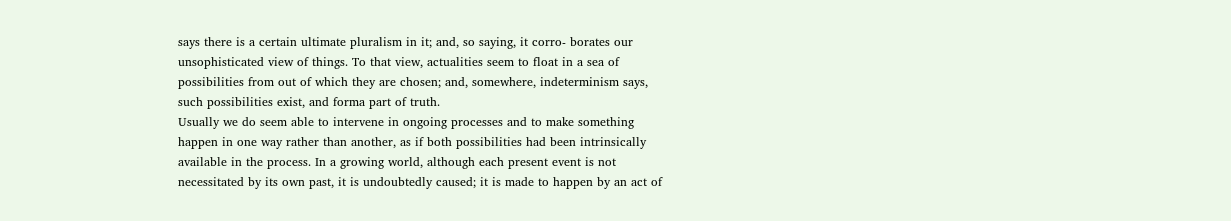says there is a certain ultimate pluralism in it; and, so saying, it corro- borates our unsophisticated view of things. To that view, actualities seem to float in a sea of possibilities from out of which they are chosen; and, somewhere, indeterminism says, such possibilities exist, and forma part of truth.
Usually we do seem able to intervene in ongoing processes and to make something happen in one way rather than another, as if both possibilities had been intrinsically available in the process. In a growing world, although each present event is not necessitated by its own past, it is undoubtedly caused; it is made to happen by an act of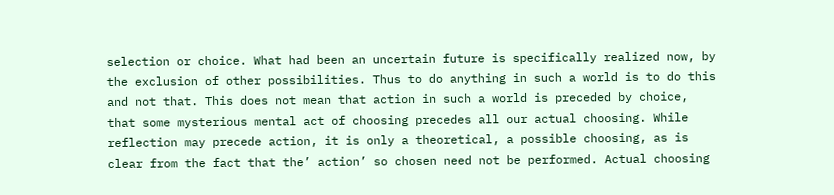selection or choice. What had been an uncertain future is specifically realized now, by the exclusion of other possibilities. Thus to do anything in such a world is to do this and not that. This does not mean that action in such a world is preceded by choice, that some mysterious mental act of choosing precedes all our actual choosing. While reflection may precede action, it is only a theoretical, a possible choosing, as is clear from the fact that the’ action’ so chosen need not be performed. Actual choosing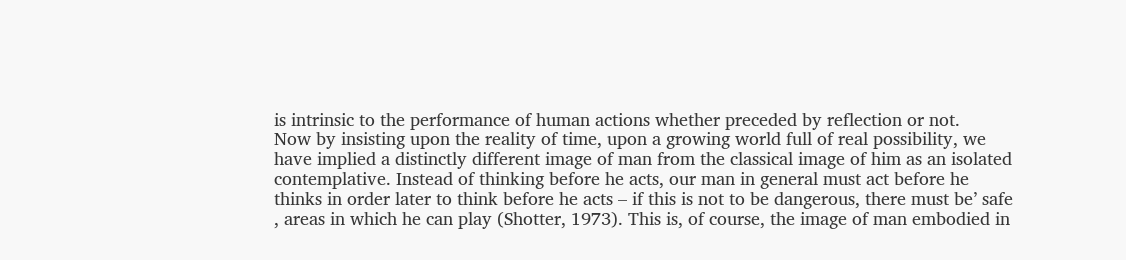is intrinsic to the performance of human actions whether preceded by reflection or not.
Now by insisting upon the reality of time, upon a growing world full of real possibility, we have implied a distinctly different image of man from the classical image of him as an isolated contemplative. Instead of thinking before he acts, our man in general must act before he thinks in order later to think before he acts – if this is not to be dangerous, there must be’ safe , areas in which he can play (Shotter, 1973). This is, of course, the image of man embodied in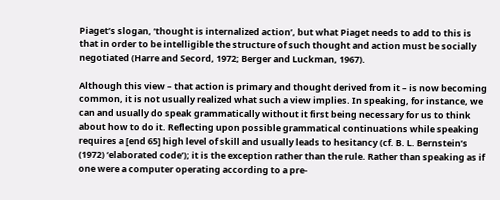Piaget’s slogan, ‘thought is internalized action’, but what Piaget needs to add to this is that in order to be intelligible the structure of such thought and action must be socially negotiated (Harre and Secord, 1972; Berger and Luckman, 1967).

Although this view – that action is primary and thought derived from it – is now becoming common, it is not usually realized what such a view implies. In speaking, for instance, we can and usually do speak grammatically without it first being necessary for us to think about how to do it. Reflecting upon possible grammatical continuations while speaking requires a [end 65] high level of skill and usually leads to hesitancy (cf. B. L. Bernstein’s (1972) ‘elaborated code’); it is the exception rather than the rule. Rather than speaking as if one were a computer operating according to a pre-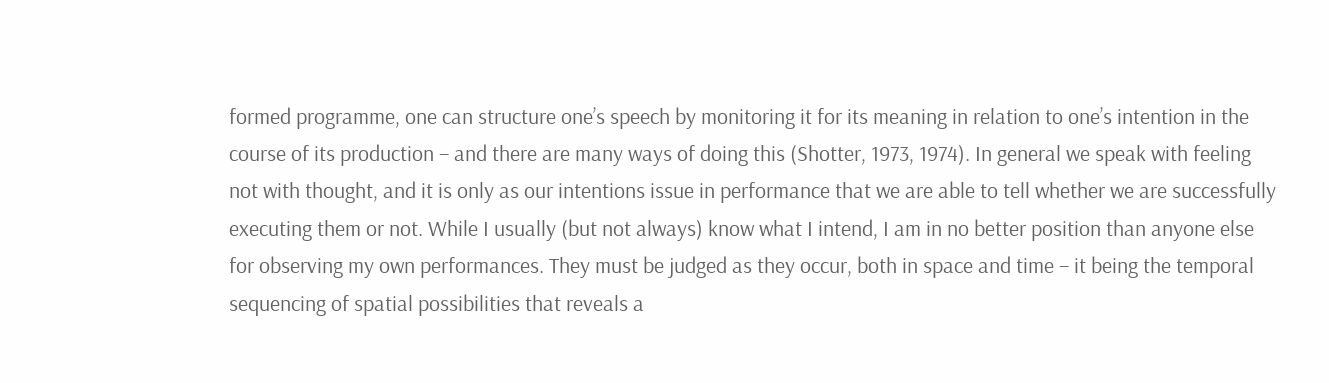formed programme, one can structure one’s speech by monitoring it for its meaning in relation to one’s intention in the course of its production – and there are many ways of doing this (Shotter, 1973, 1974). In general we speak with feeling not with thought, and it is only as our intentions issue in performance that we are able to tell whether we are successfully executing them or not. While I usually (but not always) know what I intend, I am in no better position than anyone else for observing my own performances. They must be judged as they occur, both in space and time – it being the temporal sequencing of spatial possibilities that reveals a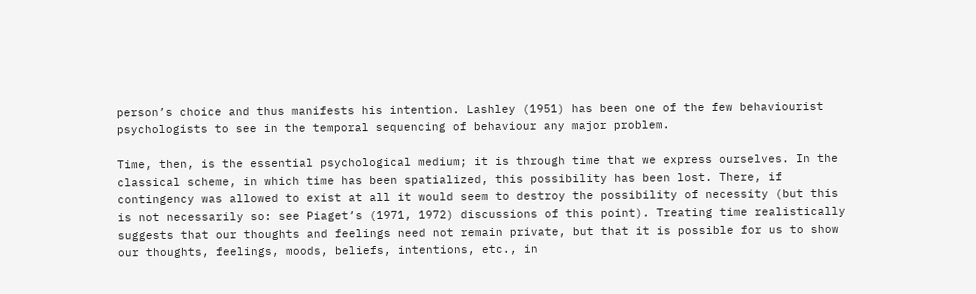person’s choice and thus manifests his intention. Lashley (1951) has been one of the few behaviourist psychologists to see in the temporal sequencing of behaviour any major problem.

Time, then, is the essential psychological medium; it is through time that we express ourselves. In the classical scheme, in which time has been spatialized, this possibility has been lost. There, if contingency was allowed to exist at all it would seem to destroy the possibility of necessity (but this is not necessarily so: see Piaget’s (1971, 1972) discussions of this point). Treating time realistically suggests that our thoughts and feelings need not remain private, but that it is possible for us to show our thoughts, feelings, moods, beliefs, intentions, etc., in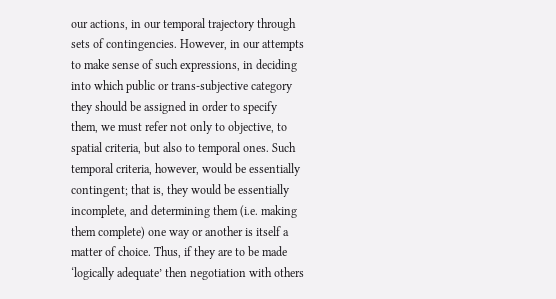our actions, in our temporal trajectory through sets of contingencies. However, in our attempts to make sense of such expressions, in deciding into which public or trans-subjective category they should be assigned in order to specify them, we must refer not only to objective, to spatial criteria, but also to temporal ones. Such temporal criteria, however, would be essentially contingent; that is, they would be essentially incomplete, and determining them (i.e. making them complete) one way or another is itself a matter of choice. Thus, if they are to be made ‘logically adequate’ then negotiation with others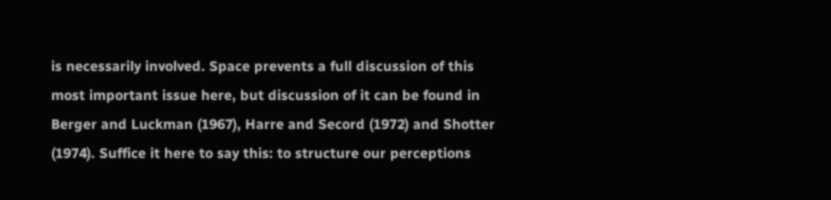is necessarily involved. Space prevents a full discussion of this most important issue here, but discussion of it can be found in Berger and Luckman (1967), Harre and Secord (1972) and Shotter (1974). Suffice it here to say this: to structure our perceptions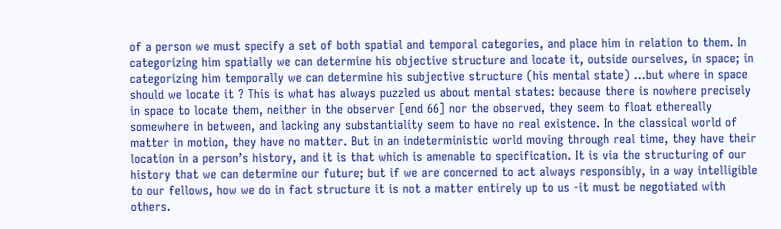of a person we must specify a set of both spatial and temporal categories, and place him in relation to them. In categorizing him spatially we can determine his objective structure and locate it, outside ourselves, in space; in categorizing him temporally we can determine his subjective structure (his mental state) …but where in space should we locate it ? This is what has always puzzled us about mental states: because there is nowhere precisely in space to locate them, neither in the observer [end 66] nor the observed, they seem to float ethereally somewhere in between, and lacking any substantiality seem to have no real existence. In the classical world of matter in motion, they have no matter. But in an indeterministic world moving through real time, they have their location in a person’s history, and it is that which is amenable to specification. It is via the structuring of our history that we can determine our future; but if we are concerned to act always responsibly, in a way intelligible to our fellows, how we do in fact structure it is not a matter entirely up to us -it must be negotiated with others.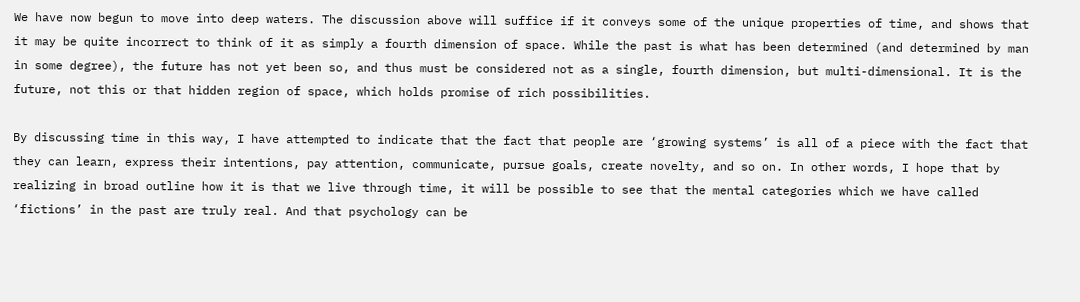We have now begun to move into deep waters. The discussion above will suffice if it conveys some of the unique properties of time, and shows that it may be quite incorrect to think of it as simply a fourth dimension of space. While the past is what has been determined (and determined by man in some degree), the future has not yet been so, and thus must be considered not as a single, fourth dimension, but multi-dimensional. It is the future, not this or that hidden region of space, which holds promise of rich possibilities.

By discussing time in this way, I have attempted to indicate that the fact that people are ‘growing systems’ is all of a piece with the fact that they can learn, express their intentions, pay attention, communicate, pursue goals, create novelty, and so on. In other words, I hope that by realizing in broad outline how it is that we live through time, it will be possible to see that the mental categories which we have called ‘fictions’ in the past are truly real. And that psychology can be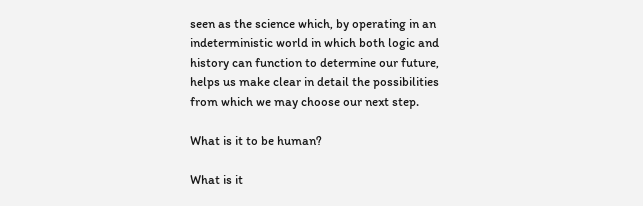seen as the science which, by operating in an indeterministic world in which both logic and history can function to determine our future, helps us make clear in detail the possibilities from which we may choose our next step.

What is it to be human?

What is it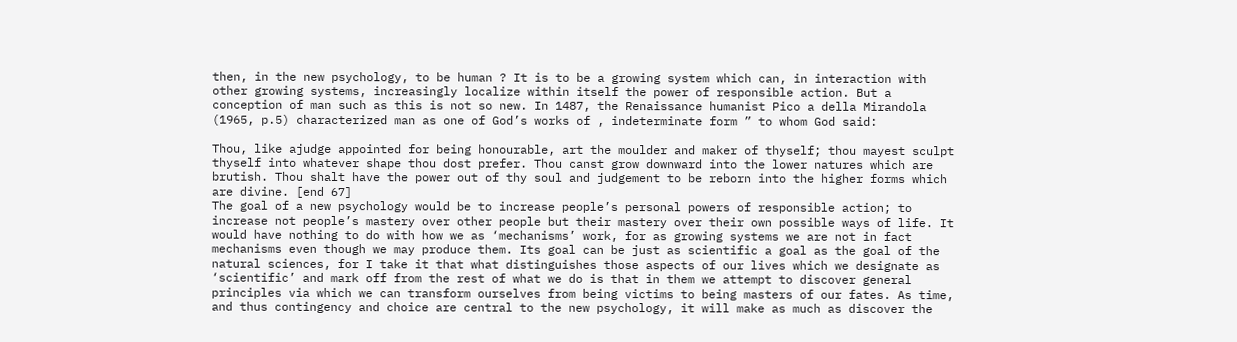then, in the new psychology, to be human ? It is to be a growing system which can, in interaction with other growing systems, increasingly localize within itself the power of responsible action. But a conception of man such as this is not so new. In 1487, the Renaissance humanist Pico a della Mirandola (1965, p.5) characterized man as one of God’s works of , indeterminate form ” to whom God said:

Thou, like ajudge appointed for being honourable, art the moulder and maker of thyself; thou mayest sculpt thyself into whatever shape thou dost prefer. Thou canst grow downward into the lower natures which are brutish. Thou shalt have the power out of thy soul and judgement to be reborn into the higher forms which are divine. [end 67]
The goal of a new psychology would be to increase people’s personal powers of responsible action; to increase not people’s mastery over other people but their mastery over their own possible ways of life. It would have nothing to do with how we as ‘mechanisms’ work, for as growing systems we are not in fact mechanisms even though we may produce them. Its goal can be just as scientific a goal as the goal of the natural sciences, for I take it that what distinguishes those aspects of our lives which we designate as ‘scientific’ and mark off from the rest of what we do is that in them we attempt to discover general principles via which we can transform ourselves from being victims to being masters of our fates. As time, and thus contingency and choice are central to the new psychology, it will make as much as discover the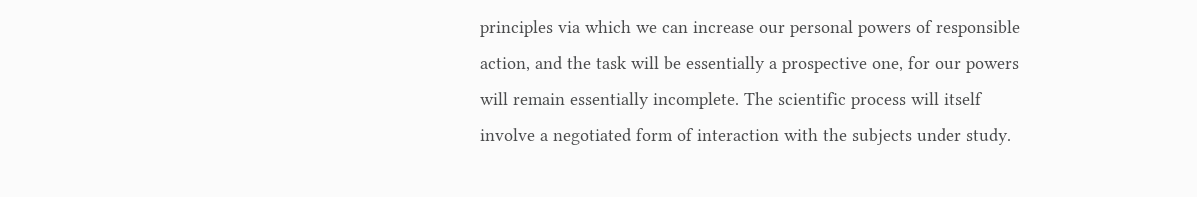principles via which we can increase our personal powers of responsible action, and the task will be essentially a prospective one, for our powers will remain essentially incomplete. The scientific process will itself involve a negotiated form of interaction with the subjects under study.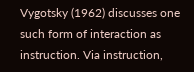Vygotsky (1962) discusses one such form of interaction as instruction. Via instruction,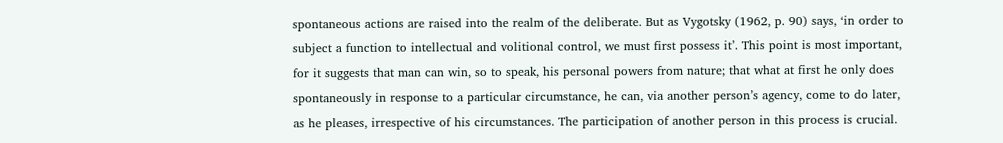spontaneous actions are raised into the realm of the deliberate. But as Vygotsky (1962, p. 90) says, ‘in order to subject a function to intellectual and volitional control, we must first possess it’. This point is most important, for it suggests that man can win, so to speak, his personal powers from nature; that what at first he only does spontaneously in response to a particular circumstance, he can, via another person’s agency, come to do later, as he pleases, irrespective of his circumstances. The participation of another person in this process is crucial.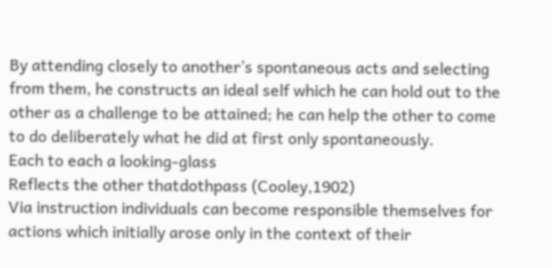By attending closely to another’s spontaneous acts and selecting from them, he constructs an ideal self which he can hold out to the other as a challenge to be attained; he can help the other to come to do deliberately what he did at first only spontaneously.
Each to each a looking-glass
Reflects the other thatdothpass (Cooley,1902)
Via instruction individuals can become responsible themselves for actions which initially arose only in the context of their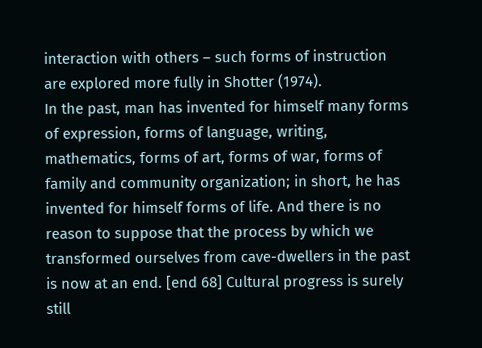interaction with others – such forms of instruction are explored more fully in Shotter (1974).
In the past, man has invented for himself many forms of expression, forms of language, writing, mathematics, forms of art, forms of war, forms of family and community organization; in short, he has invented for himself forms of life. And there is no reason to suppose that the process by which we transformed ourselves from cave-dwellers in the past is now at an end. [end 68] Cultural progress is surely still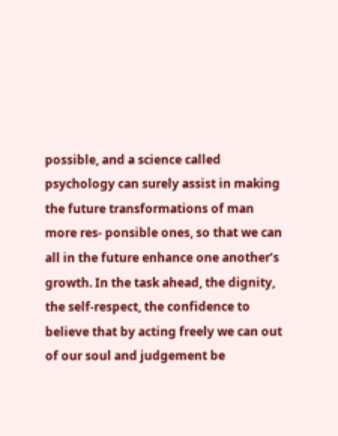possible, and a science called psychology can surely assist in making the future transformations of man more res- ponsible ones, so that we can all in the future enhance one another’s growth. In the task ahead, the dignity, the self-respect, the confidence to believe that by acting freely we can out of our soul and judgement be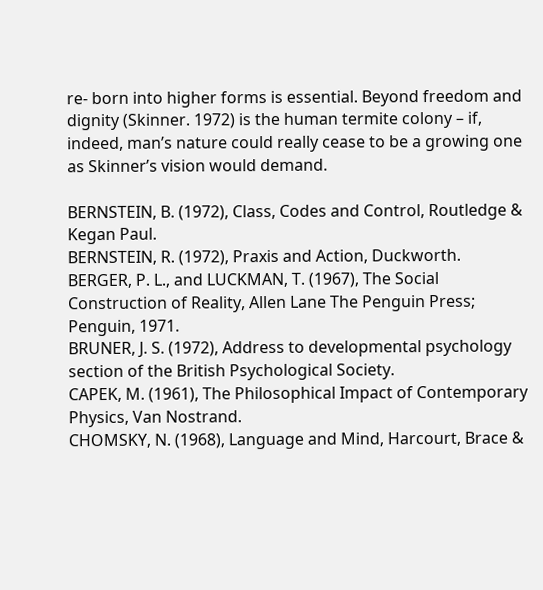re- born into higher forms is essential. Beyond freedom and dignity (Skinner. 1972) is the human termite colony – if, indeed, man’s nature could really cease to be a growing one as Skinner’s vision would demand.

BERNSTEIN, B. (1972), Class, Codes and Control, Routledge & Kegan Paul.
BERNSTEIN, R. (1972), Praxis and Action, Duckworth.
BERGER, P. L., and LUCKMAN, T. (1967), The Social Construction of Reality, Allen Lane The Penguin Press; Penguin, 1971.
BRUNER, J. S. (1972), Address to developmental psychology section of the British Psychological Society.
CAPEK, M. (1961), The Philosophical Impact of Contemporary Physics, Van Nostrand.
CHOMSKY, N. (1968), Language and Mind, Harcourt, Brace &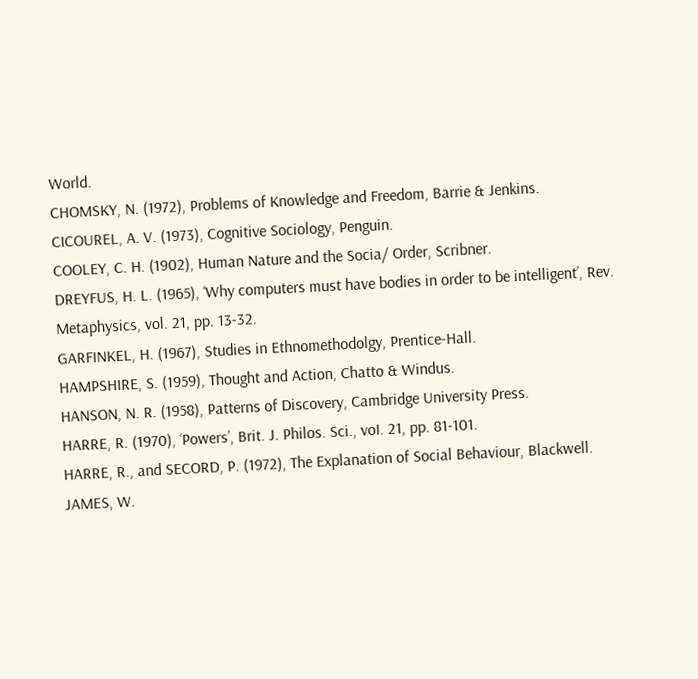World.
CHOMSKY, N. (1972), Problems of Knowledge and Freedom, Barrie & Jenkins.
CICOUREL, A. V. (1973), Cognitive Sociology, Penguin.
COOLEY, C. H. (1902), Human Nature and the Socia/ Order, Scribner.
DREYFUS, H. L. (1965), ‘Why computers must have bodies in order to be intelligent’, Rev. Metaphysics, vol. 21, pp. 13-32.
GARFINKEL, H. (1967), Studies in Ethnomethodolgy, Prentice-Hall.
HAMPSHIRE, S. (1959), Thought and Action, Chatto & Windus.
HANSON, N. R. (1958), Patterns of Discovery, Cambridge University Press.
HARRE, R. (1970), ‘Powers’, Brit. J. Philos. Sci., voI. 21, pp. 81-101.
HARRE, R., and SECORD, P. (1972), The Explanation of Social Behaviour, Blackwell.
JAMES, W.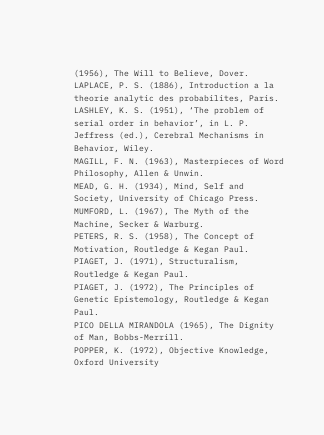(1956), The Will to Believe, Dover.
LAPLACE, P. S. (1886), Introduction a la theorie analytic des probabilites, Paris.
LASHLEY, K. S. (1951), ‘The problem of serial order in behavior’, in L. P. Jeffress (ed.), Cerebral Mechanisms in Behavior, Wiley.
MAGILL, F. N. (1963), Masterpieces of Word Philosophy, Allen & Unwin.
MEAD, G. H. (1934), Mind, Self and Society, University of Chicago Press.
MUMFORD, L. (1967), The Myth of the Machine, Secker & Warburg.
PETERS, R. S. (1958), The Concept of Motivation, Routledge & Kegan Paul.
PIAGET, J. (1971), Structuralism, Routledge & Kegan Paul.
PIAGET, J. (1972), The Principles of Genetic Epistemology, Routledge & Kegan Paul.
PICO DELLA MIRANDOLA (1965), The Dignity of Man, Bobbs-Merrill.
POPPER, K. (1972), Objective Knowledge, Oxford University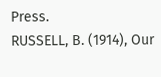Press.
RUSSELL, B. (1914), Our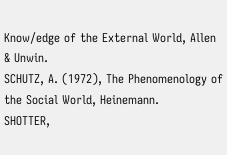Know/edge of the External World, Allen & Unwin.
SCHUTZ, A. (1972), The Phenomenology of the Social World, Heinemann.
SHOTTER,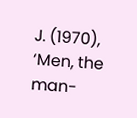J. (1970), ‘Men, the man-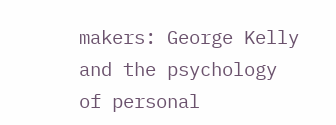makers: George Kelly and the psychology of personal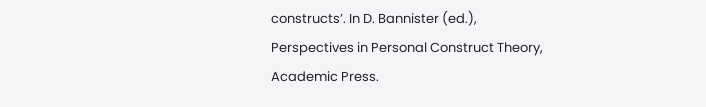constructs’. In D. Bannister (ed.), Perspectives in Personal Construct Theory, Academic Press.